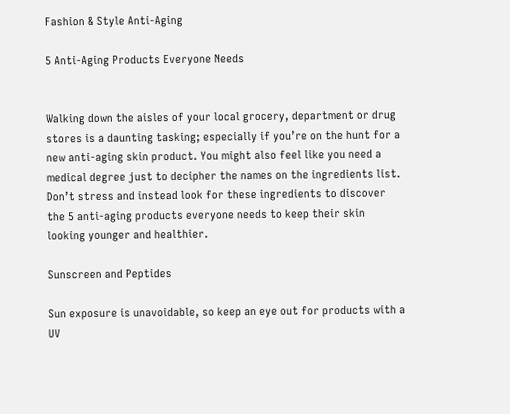Fashion & Style Anti-Aging

5 Anti-Aging Products Everyone Needs


Walking down the aisles of your local grocery, department or drug stores is a daunting tasking; especially if you’re on the hunt for a new anti-aging skin product. You might also feel like you need a medical degree just to decipher the names on the ingredients list. Don’t stress and instead look for these ingredients to discover the 5 anti-aging products everyone needs to keep their skin looking younger and healthier.

Sunscreen and Peptides

Sun exposure is unavoidable, so keep an eye out for products with a UV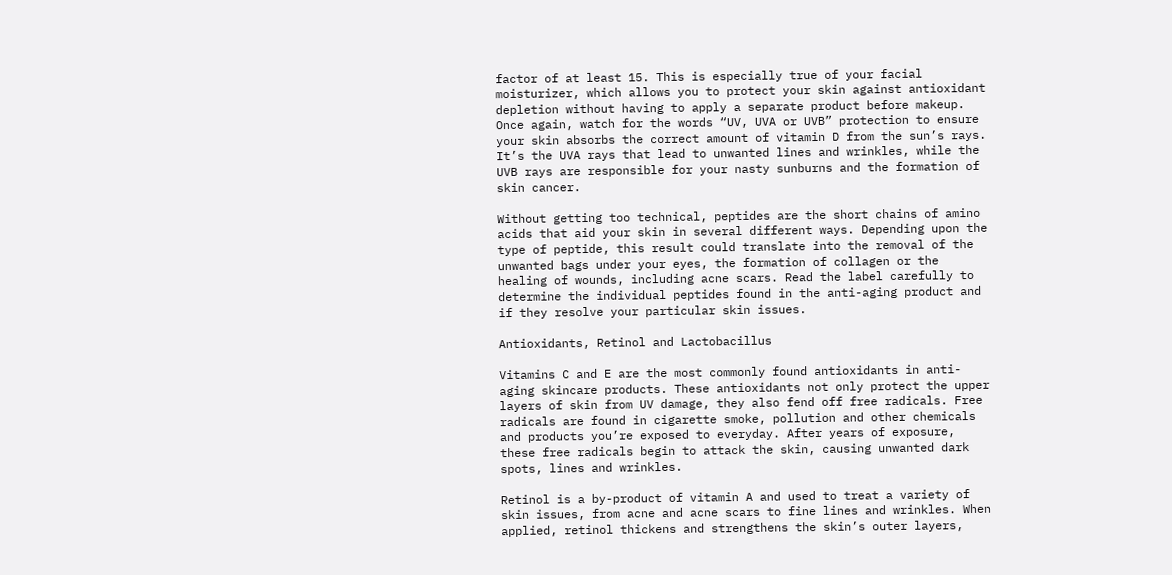factor of at least 15. This is especially true of your facial moisturizer, which allows you to protect your skin against antioxidant depletion without having to apply a separate product before makeup. Once again, watch for the words “UV, UVA or UVB” protection to ensure your skin absorbs the correct amount of vitamin D from the sun’s rays. It’s the UVA rays that lead to unwanted lines and wrinkles, while the UVB rays are responsible for your nasty sunburns and the formation of skin cancer.

Without getting too technical, peptides are the short chains of amino acids that aid your skin in several different ways. Depending upon the type of peptide, this result could translate into the removal of the unwanted bags under your eyes, the formation of collagen or the healing of wounds, including acne scars. Read the label carefully to determine the individual peptides found in the anti-aging product and if they resolve your particular skin issues.

Antioxidants, Retinol and Lactobacillus

Vitamins C and E are the most commonly found antioxidants in anti-aging skincare products. These antioxidants not only protect the upper layers of skin from UV damage, they also fend off free radicals. Free radicals are found in cigarette smoke, pollution and other chemicals and products you’re exposed to everyday. After years of exposure, these free radicals begin to attack the skin, causing unwanted dark spots, lines and wrinkles.

Retinol is a by-product of vitamin A and used to treat a variety of skin issues, from acne and acne scars to fine lines and wrinkles. When applied, retinol thickens and strengthens the skin’s outer layers,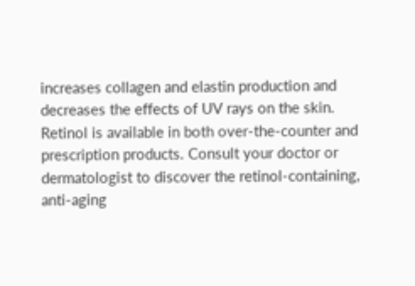increases collagen and elastin production and decreases the effects of UV rays on the skin. Retinol is available in both over-the-counter and prescription products. Consult your doctor or dermatologist to discover the retinol-containing, anti-aging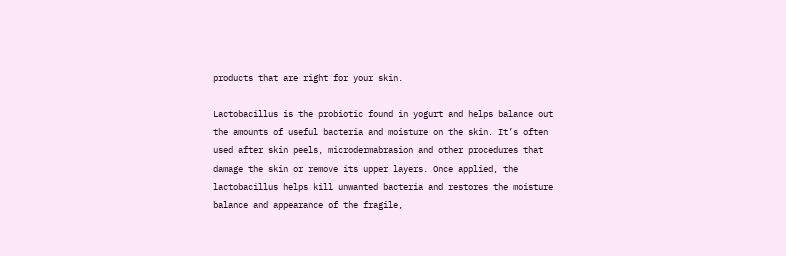products that are right for your skin.

Lactobacillus is the probiotic found in yogurt and helps balance out the amounts of useful bacteria and moisture on the skin. It’s often used after skin peels, microdermabrasion and other procedures that damage the skin or remove its upper layers. Once applied, the lactobacillus helps kill unwanted bacteria and restores the moisture balance and appearance of the fragile,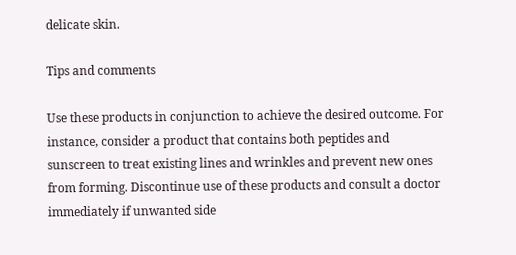delicate skin.

Tips and comments

Use these products in conjunction to achieve the desired outcome. For instance, consider a product that contains both peptides and sunscreen to treat existing lines and wrinkles and prevent new ones from forming. Discontinue use of these products and consult a doctor immediately if unwanted side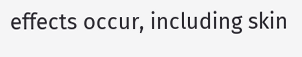effects occur, including skin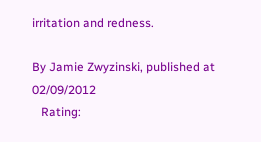irritation and redness.

By Jamie Zwyzinski, published at 02/09/2012
   Rating: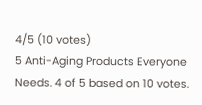4/5 (10 votes)
5 Anti-Aging Products Everyone Needs. 4 of 5 based on 10 votes.